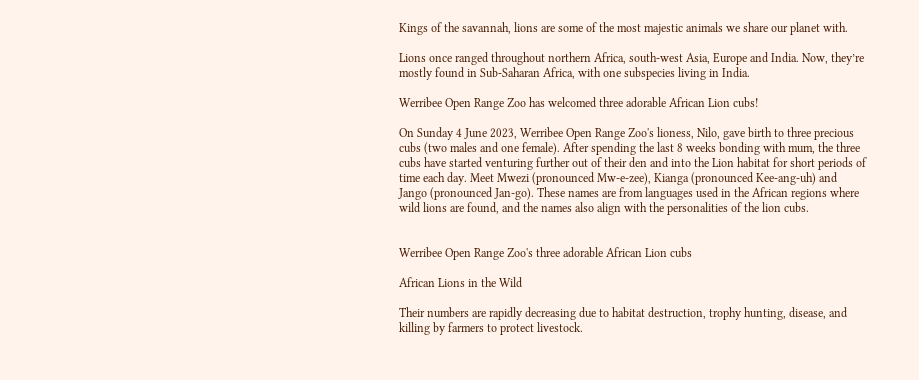Kings of the savannah, lions are some of the most majestic animals we share our planet with.

Lions once ranged throughout northern Africa, south-west Asia, Europe and India. Now, they’re mostly found in Sub-Saharan Africa, with one subspecies living in India.

Werribee Open Range Zoo has welcomed three adorable African Lion cubs!

On Sunday 4 June 2023, Werribee Open Range Zoo's lioness, Nilo, gave birth to three precious cubs (two males and one female). After spending the last 8 weeks bonding with mum, the three cubs have started venturing further out of their den and into the Lion habitat for short periods of time each day. Meet Mwezi (pronounced Mw-e-zee), Kianga (pronounced Kee-ang-uh) and Jango (pronounced Jan-go). These names are from languages used in the African regions where wild lions are found, and the names also align with the personalities of the lion cubs.


Werribee Open Range Zoo's three adorable African Lion cubs

African Lions in the Wild

Their numbers are rapidly decreasing due to habitat destruction, trophy hunting, disease, and killing by farmers to protect livestock.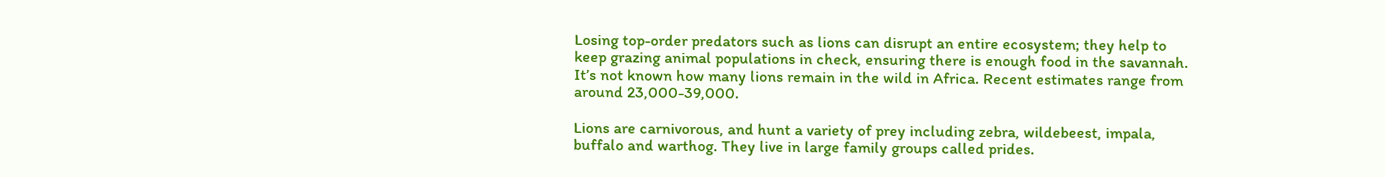Losing top-order predators such as lions can disrupt an entire ecosystem; they help to keep grazing animal populations in check, ensuring there is enough food in the savannah. It’s not known how many lions remain in the wild in Africa. Recent estimates range from around 23,000-39,000.

Lions are carnivorous, and hunt a variety of prey including zebra, wildebeest, impala, buffalo and warthog. They live in large family groups called prides.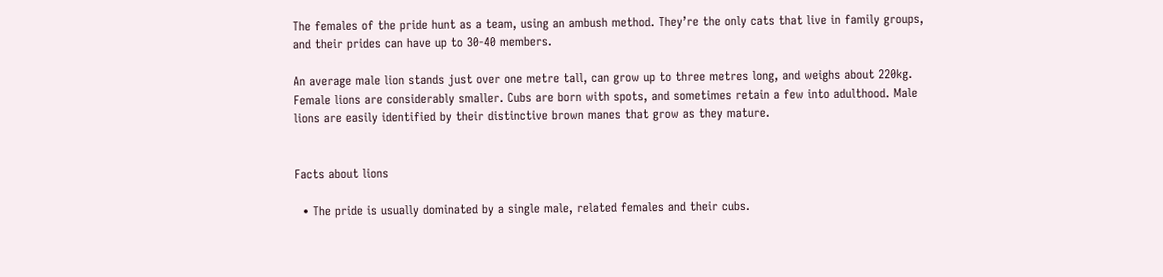The females of the pride hunt as a team, using an ambush method. They’re the only cats that live in family groups, and their prides can have up to 30-40 members.

An average male lion stands just over one metre tall, can grow up to three metres long, and weighs about 220kg. Female lions are considerably smaller. Cubs are born with spots, and sometimes retain a few into adulthood. Male lions are easily identified by their distinctive brown manes that grow as they mature.


Facts about lions

  • The pride is usually dominated by a single male, related females and their cubs.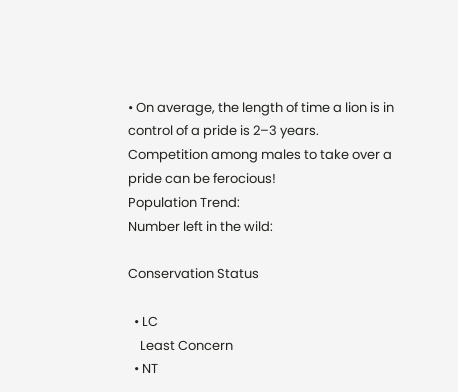• On average, the length of time a lion is in control of a pride is 2–3 years. Competition among males to take over a pride can be ferocious!
Population Trend:
Number left in the wild:

Conservation Status

  • LC
    Least Concern
  • NT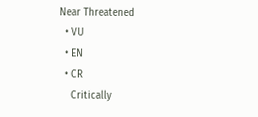Near Threatened
  • VU
  • EN
  • CR
    Critically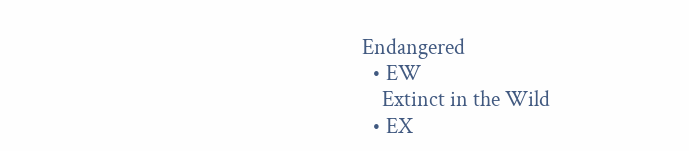Endangered
  • EW
    Extinct in the Wild
  • EX